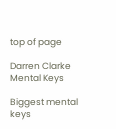top of page

Darren Clarke Mental Keys

Biggest mental keys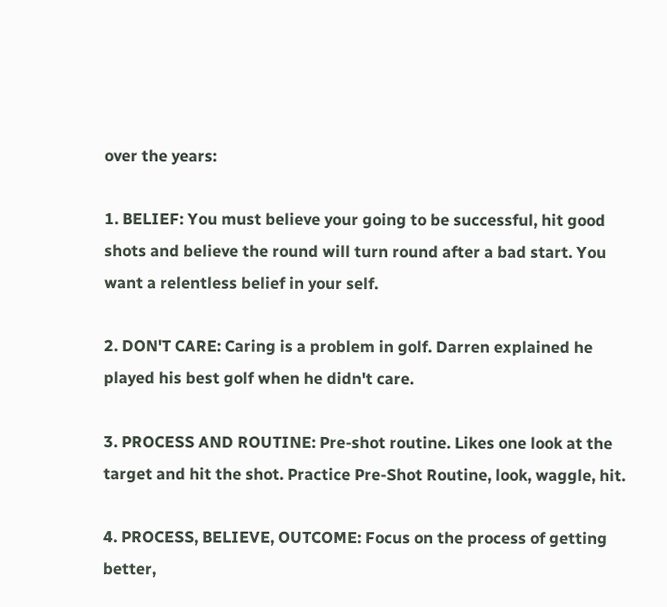over the years:

1. BELIEF: You must believe your going to be successful, hit good shots and believe the round will turn round after a bad start. You want a relentless belief in your self.

2. DON'T CARE: Caring is a problem in golf. Darren explained he played his best golf when he didn't care.

3. PROCESS AND ROUTINE: Pre-shot routine. Likes one look at the target and hit the shot. Practice Pre-Shot Routine, look, waggle, hit.

4. PROCESS, BELIEVE, OUTCOME: Focus on the process of getting better,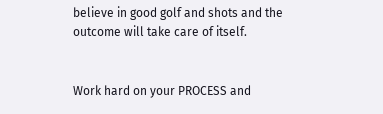believe in good golf and shots and the outcome will take care of itself.


Work hard on your PROCESS and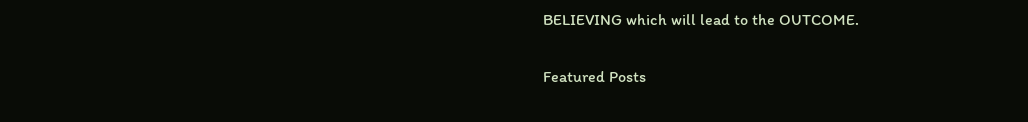BELIEVING which will lead to the OUTCOME.

Featured Posts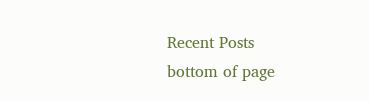Recent Posts
bottom of page